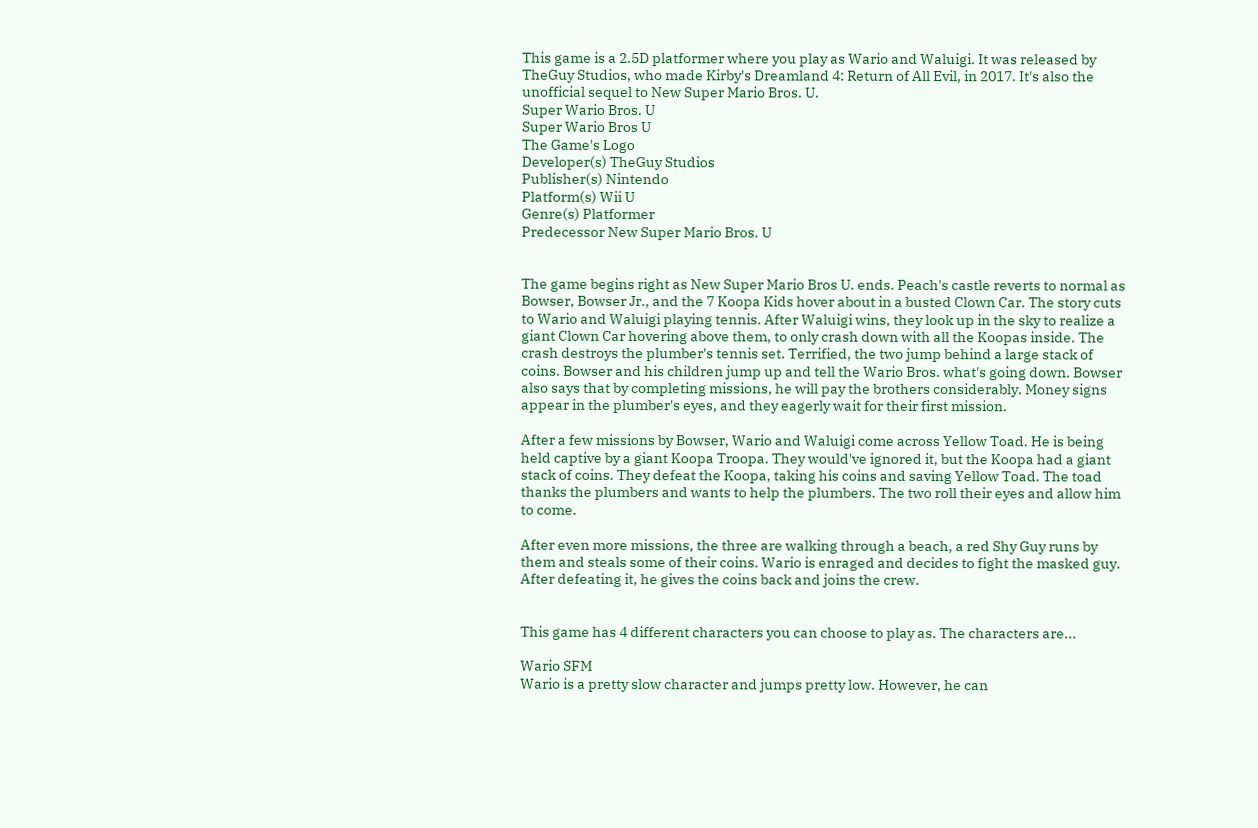This game is a 2.5D platformer where you play as Wario and Waluigi. It was released by TheGuy Studios, who made Kirby's Dreamland 4: Return of All Evil, in 2017. It's also the unofficial sequel to New Super Mario Bros. U.
Super Wario Bros. U
Super Wario Bros U
The Game's Logo
Developer(s) TheGuy Studios
Publisher(s) Nintendo
Platform(s) Wii U
Genre(s) Platformer
Predecessor New Super Mario Bros. U


The game begins right as New Super Mario Bros U. ends. Peach's castle reverts to normal as Bowser, Bowser Jr., and the 7 Koopa Kids hover about in a busted Clown Car. The story cuts to Wario and Waluigi playing tennis. After Waluigi wins, they look up in the sky to realize a giant Clown Car hovering above them, to only crash down with all the Koopas inside. The crash destroys the plumber's tennis set. Terrified, the two jump behind a large stack of coins. Bowser and his children jump up and tell the Wario Bros. what's going down. Bowser also says that by completing missions, he will pay the brothers considerably. Money signs appear in the plumber's eyes, and they eagerly wait for their first mission.

After a few missions by Bowser, Wario and Waluigi come across Yellow Toad. He is being held captive by a giant Koopa Troopa. They would've ignored it, but the Koopa had a giant stack of coins. They defeat the Koopa, taking his coins and saving Yellow Toad. The toad thanks the plumbers and wants to help the plumbers. The two roll their eyes and allow him to come.

After even more missions, the three are walking through a beach, a red Shy Guy runs by them and steals some of their coins. Wario is enraged and decides to fight the masked guy. After defeating it, he gives the coins back and joins the crew.


This game has 4 different characters you can choose to play as. The characters are...

Wario SFM
Wario is a pretty slow character and jumps pretty low. However, he can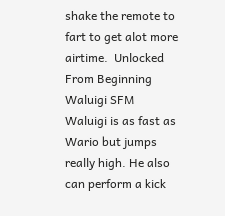shake the remote to fart to get alot more airtime.  Unlocked From Beginning
Waluigi SFM
Waluigi is as fast as Wario but jumps really high. He also can perform a kick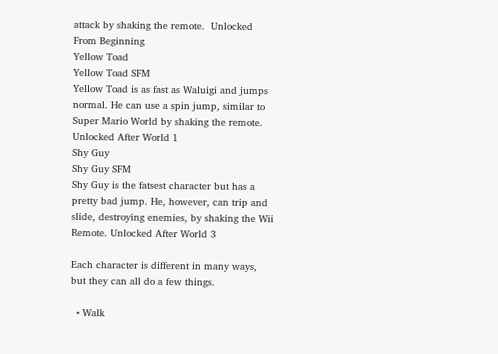attack by shaking the remote.  Unlocked From Beginning
Yellow Toad
Yellow Toad SFM
Yellow Toad is as fast as Waluigi and jumps normal. He can use a spin jump, similar to Super Mario World by shaking the remote. Unlocked After World 1
Shy Guy
Shy Guy SFM
Shy Guy is the fatsest character but has a pretty bad jump. He, however, can trip and slide, destroying enemies, by shaking the Wii Remote. Unlocked After World 3

Each character is different in many ways, but they can all do a few things.

  • Walk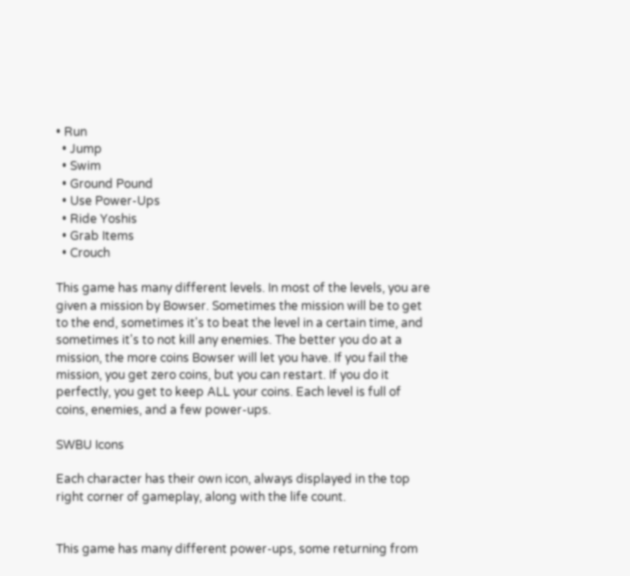• Run
  • Jump
  • Swim
  • Ground Pound
  • Use Power-Ups
  • Ride Yoshis
  • Grab Items
  • Crouch

This game has many different levels. In most of the levels, you are given a mission by Bowser. Sometimes the mission will be to get to the end, sometimes it's to beat the level in a certain time, and sometimes it's to not kill any enemies. The better you do at a mission, the more coins Bowser will let you have. If you fail the mission, you get zero coins, but you can restart. If you do it perfectly, you get to keep ALL your coins. Each level is full of coins, enemies, and a few power-ups.

SWBU Icons

Each character has their own icon, always displayed in the top right corner of gameplay, along with the life count.


This game has many different power-ups, some returning from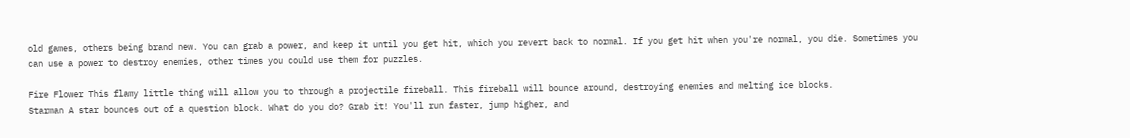old games, others being brand new. You can grab a power, and keep it until you get hit, which you revert back to normal. If you get hit when you're normal, you die. Sometimes you can use a power to destroy enemies, other times you could use them for puzzles.

Fire Flower This flamy little thing will allow you to through a projectile fireball. This fireball will bounce around, destroying enemies and melting ice blocks.
Starman A star bounces out of a question block. What do you do? Grab it! You'll run faster, jump higher, and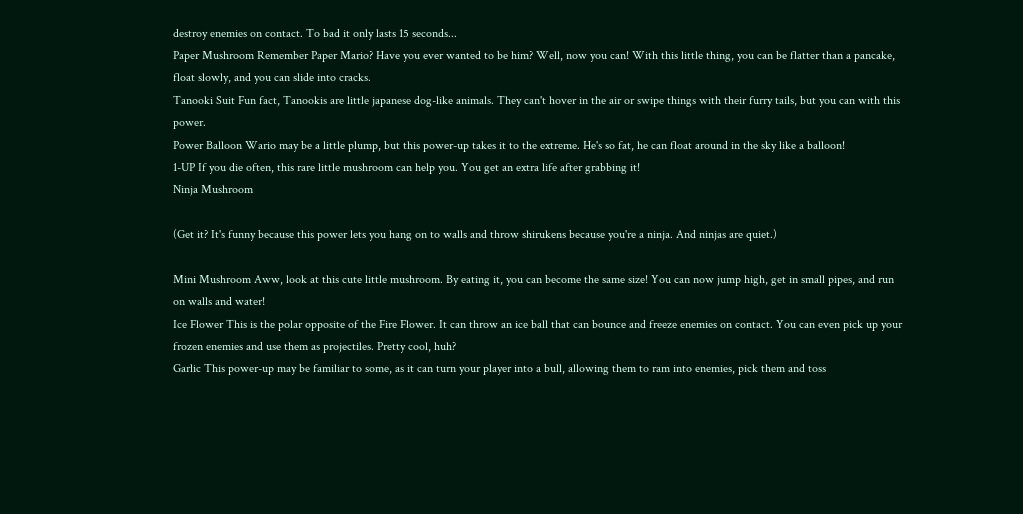destroy enemies on contact. To bad it only lasts 15 seconds...
Paper Mushroom Remember Paper Mario? Have you ever wanted to be him? Well, now you can! With this little thing, you can be flatter than a pancake, float slowly, and you can slide into cracks.
Tanooki Suit Fun fact, Tanookis are little japanese dog-like animals. They can't hover in the air or swipe things with their furry tails, but you can with this power.
Power Balloon Wario may be a little plump, but this power-up takes it to the extreme. He's so fat, he can float around in the sky like a balloon!
1-UP If you die often, this rare little mushroom can help you. You get an extra life after grabbing it!
Ninja Mushroom

(Get it? It's funny because this power lets you hang on to walls and throw shirukens because you're a ninja. And ninjas are quiet.)

Mini Mushroom Aww, look at this cute little mushroom. By eating it, you can become the same size! You can now jump high, get in small pipes, and run on walls and water!
Ice Flower This is the polar opposite of the Fire Flower. It can throw an ice ball that can bounce and freeze enemies on contact. You can even pick up your frozen enemies and use them as projectiles. Pretty cool, huh?
Garlic This power-up may be familiar to some, as it can turn your player into a bull, allowing them to ram into enemies, pick them and toss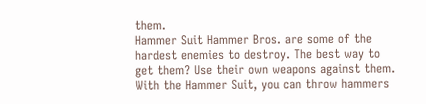them.
Hammer Suit Hammer Bros. are some of the hardest enemies to destroy. The best way to get them? Use their own weapons against them. With the Hammer Suit, you can throw hammers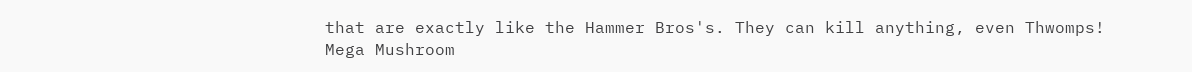that are exactly like the Hammer Bros's. They can kill anything, even Thwomps!
Mega Mushroom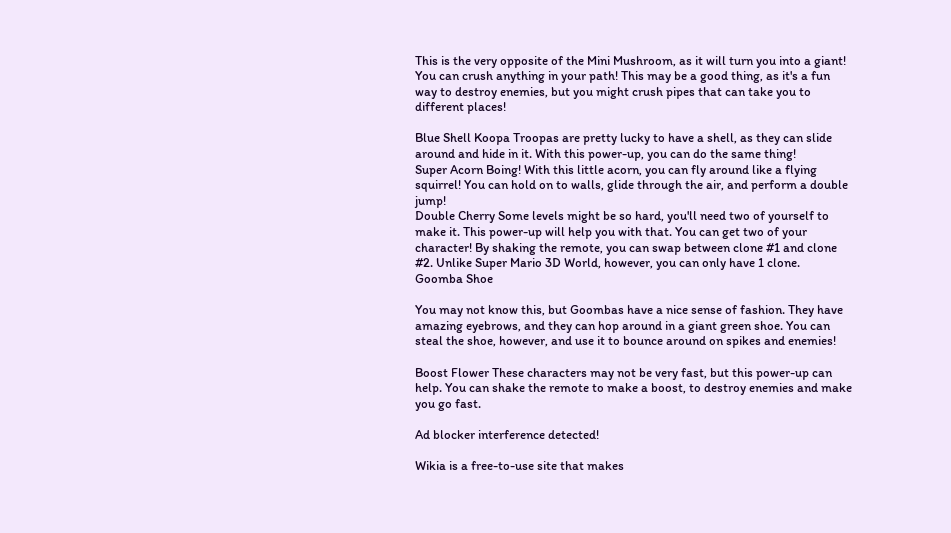This is the very opposite of the Mini Mushroom, as it will turn you into a giant! You can crush anything in your path! This may be a good thing, as it's a fun way to destroy enemies, but you might crush pipes that can take you to different places!

Blue Shell Koopa Troopas are pretty lucky to have a shell, as they can slide around and hide in it. With this power-up, you can do the same thing!
Super Acorn Boing! With this little acorn, you can fly around like a flying squirrel! You can hold on to walls, glide through the air, and perform a double jump!
Double Cherry Some levels might be so hard, you'll need two of yourself to make it. This power-up will help you with that. You can get two of your character! By shaking the remote, you can swap between clone #1 and clone #2. Unlike Super Mario 3D World, however, you can only have 1 clone.
Goomba Shoe

You may not know this, but Goombas have a nice sense of fashion. They have amazing eyebrows, and they can hop around in a giant green shoe. You can steal the shoe, however, and use it to bounce around on spikes and enemies!

Boost Flower These characters may not be very fast, but this power-up can help. You can shake the remote to make a boost, to destroy enemies and make you go fast.

Ad blocker interference detected!

Wikia is a free-to-use site that makes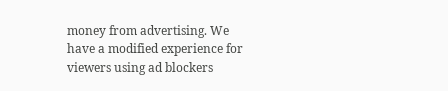money from advertising. We have a modified experience for viewers using ad blockers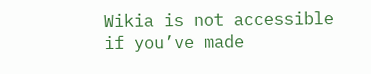Wikia is not accessible if you’ve made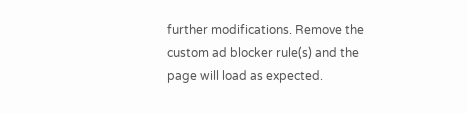further modifications. Remove the custom ad blocker rule(s) and the page will load as expected.